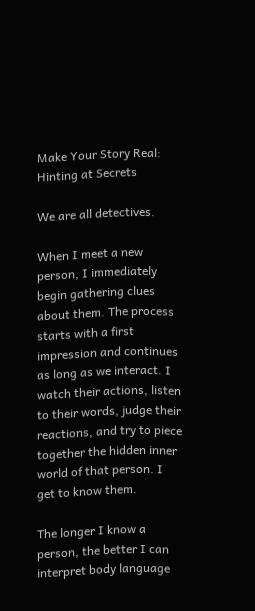Make Your Story Real: Hinting at Secrets

We are all detectives.

When I meet a new person, I immediately begin gathering clues about them. The process starts with a first impression and continues as long as we interact. I watch their actions, listen to their words, judge their reactions, and try to piece together the hidden inner world of that person. I get to know them.

The longer I know a person, the better I can interpret body language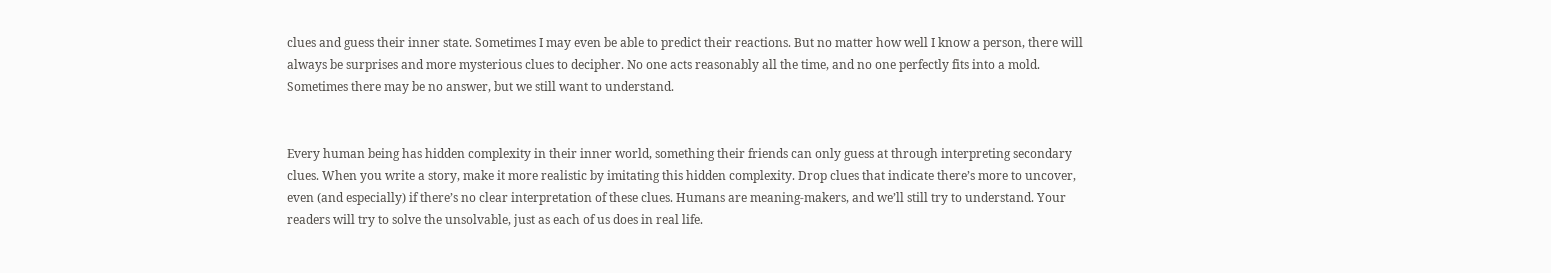clues and guess their inner state. Sometimes I may even be able to predict their reactions. But no matter how well I know a person, there will always be surprises and more mysterious clues to decipher. No one acts reasonably all the time, and no one perfectly fits into a mold. Sometimes there may be no answer, but we still want to understand.


Every human being has hidden complexity in their inner world, something their friends can only guess at through interpreting secondary clues. When you write a story, make it more realistic by imitating this hidden complexity. Drop clues that indicate there’s more to uncover, even (and especially) if there’s no clear interpretation of these clues. Humans are meaning-makers, and we’ll still try to understand. Your readers will try to solve the unsolvable, just as each of us does in real life.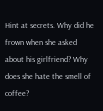Hint at secrets. Why did he frown when she asked about his girlfriend? Why does she hate the smell of coffee?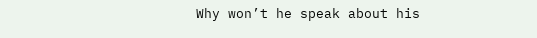Why won’t he speak about his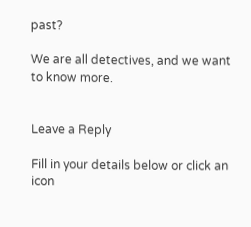past?

We are all detectives, and we want to know more.


Leave a Reply

Fill in your details below or click an icon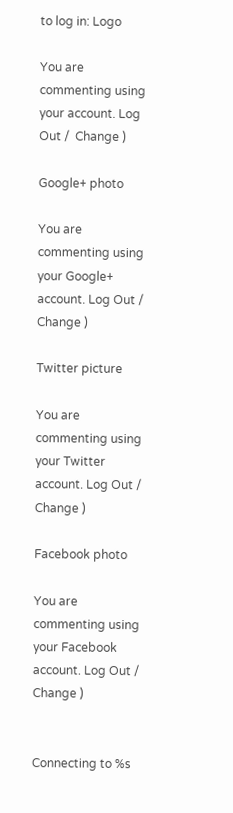to log in: Logo

You are commenting using your account. Log Out /  Change )

Google+ photo

You are commenting using your Google+ account. Log Out /  Change )

Twitter picture

You are commenting using your Twitter account. Log Out /  Change )

Facebook photo

You are commenting using your Facebook account. Log Out /  Change )


Connecting to %s